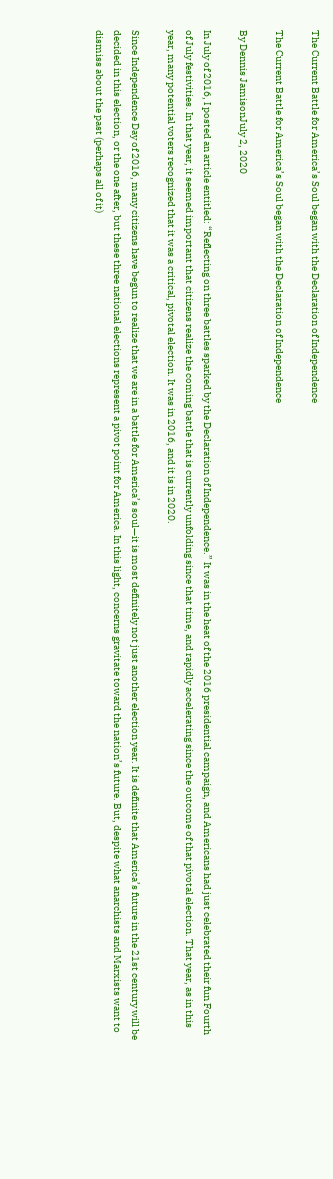The Current Battle for America’s Soul began with the Declaration of Independence

The Current Battle for America’s Soul began with the Declaration of Independence

By Dennis JamisonJuly 2, 2020

In July of 2016, I posted an article entitled: “Reflecting on three battles sparked by the Declaration of Independence.” It was in the heat of the 2016 presidential campaign, and Americans had just celebrated their fun Fourth of July festivities. In that year, it seemed important that citizens realize the coming battle that is currently unfolding since that time, and rapidly accelerating since the outcome of that pivotal election. That year, as in this year, many potential voters recognized that it was a critical, pivotal election. It was in 2016, and it is in 2020.

Since Independence Day of 2016, many citizens have begun to realize that we are in a battle for America’s soul—it is most definitely not just another election year. It is definite that America’s future in the 21st century will be decided in this election, or the one after, but these three national elections represent a pivot point for America. In this light, concerns gravitate toward the nation’s future. But, despite what anarchists and Marxists want to dismiss about the past (perhaps all of it)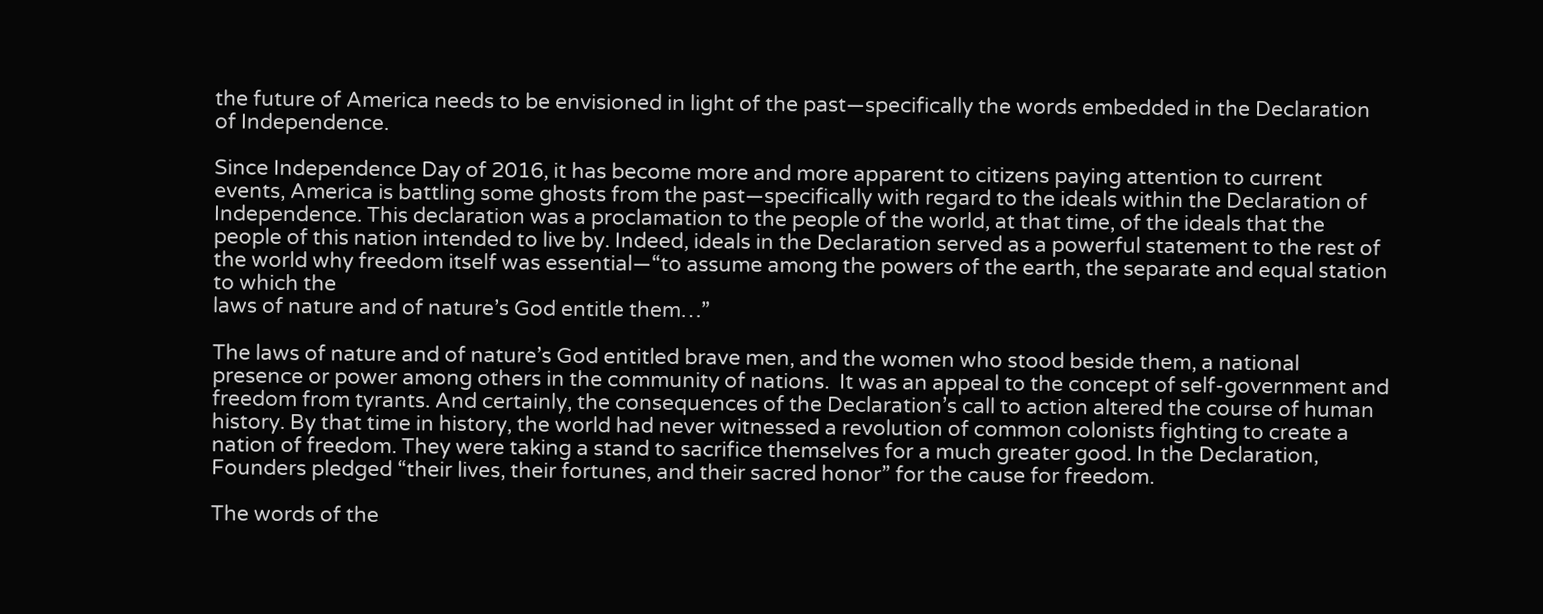the future of America needs to be envisioned in light of the past—specifically the words embedded in the Declaration of Independence.

Since Independence Day of 2016, it has become more and more apparent to citizens paying attention to current events, America is battling some ghosts from the past—specifically with regard to the ideals within the Declaration of Independence. This declaration was a proclamation to the people of the world, at that time, of the ideals that the people of this nation intended to live by. Indeed, ideals in the Declaration served as a powerful statement to the rest of the world why freedom itself was essential—“to assume among the powers of the earth, the separate and equal station to which the
laws of nature and of nature’s God entitle them…”

The laws of nature and of nature’s God entitled brave men, and the women who stood beside them, a national presence or power among others in the community of nations.  It was an appeal to the concept of self-government and freedom from tyrants. And certainly, the consequences of the Declaration’s call to action altered the course of human history. By that time in history, the world had never witnessed a revolution of common colonists fighting to create a nation of freedom. They were taking a stand to sacrifice themselves for a much greater good. In the Declaration, Founders pledged “their lives, their fortunes, and their sacred honor” for the cause for freedom.

The words of the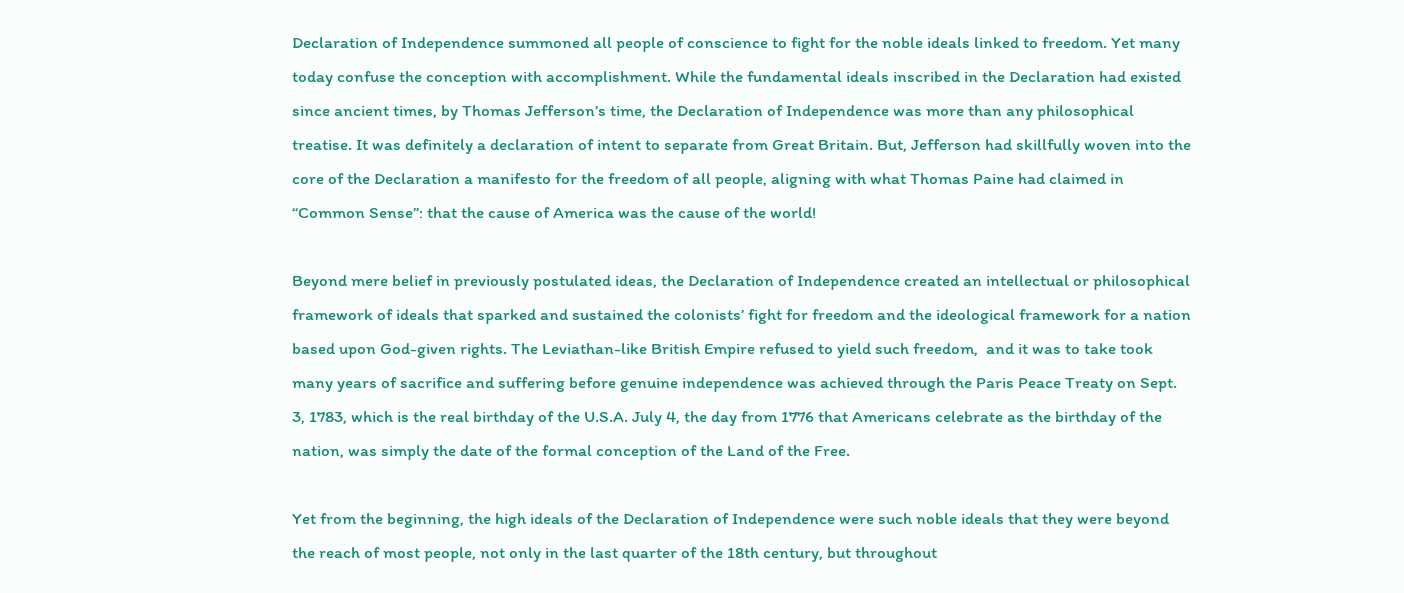Declaration of Independence summoned all people of conscience to fight for the noble ideals linked to freedom. Yet many today confuse the conception with accomplishment. While the fundamental ideals inscribed in the Declaration had existed since ancient times, by Thomas Jefferson’s time, the Declaration of Independence was more than any philosophical treatise. It was definitely a declaration of intent to separate from Great Britain. But, Jefferson had skillfully woven into the core of the Declaration a manifesto for the freedom of all people, aligning with what Thomas Paine had claimed in “Common Sense”: that the cause of America was the cause of the world!

Beyond mere belief in previously postulated ideas, the Declaration of Independence created an intellectual or philosophical framework of ideals that sparked and sustained the colonists’ fight for freedom and the ideological framework for a nation based upon God-given rights. The Leviathan-like British Empire refused to yield such freedom,  and it was to take took many years of sacrifice and suffering before genuine independence was achieved through the Paris Peace Treaty on Sept. 3, 1783, which is the real birthday of the U.S.A. July 4, the day from 1776 that Americans celebrate as the birthday of the nation, was simply the date of the formal conception of the Land of the Free.

Yet from the beginning, the high ideals of the Declaration of Independence were such noble ideals that they were beyond the reach of most people, not only in the last quarter of the 18th century, but throughout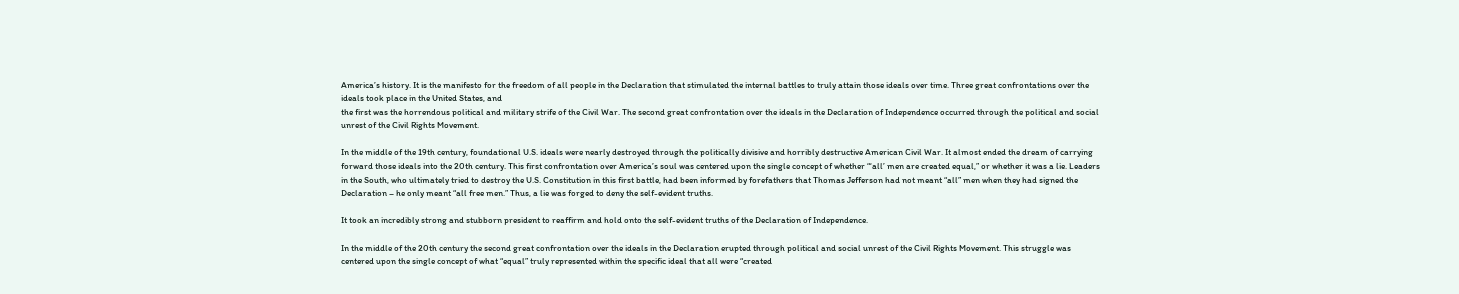America’s history. It is the manifesto for the freedom of all people in the Declaration that stimulated the internal battles to truly attain those ideals over time. Three great confrontations over the ideals took place in the United States, and
the first was the horrendous political and military strife of the Civil War. The second great confrontation over the ideals in the Declaration of Independence occurred through the political and social unrest of the Civil Rights Movement.

In the middle of the 19th century, foundational U.S. ideals were nearly destroyed through the politically divisive and horribly destructive American Civil War. It almost ended the dream of carrying forward those ideals into the 20th century. This first confrontation over America’s soul was centered upon the single concept of whether “‘all’ men are created equal,” or whether it was a lie. Leaders in the South, who ultimately tried to destroy the U.S. Constitution in this first battle, had been informed by forefathers that Thomas Jefferson had not meant “all” men when they had signed the Declaration – he only meant “all free men.” Thus, a lie was forged to deny the self-evident truths.

It took an incredibly strong and stubborn president to reaffirm and hold onto the self-evident truths of the Declaration of Independence.

In the middle of the 20th century the second great confrontation over the ideals in the Declaration erupted through political and social unrest of the Civil Rights Movement. This struggle was centered upon the single concept of what “equal” truly represented within the specific ideal that all were “created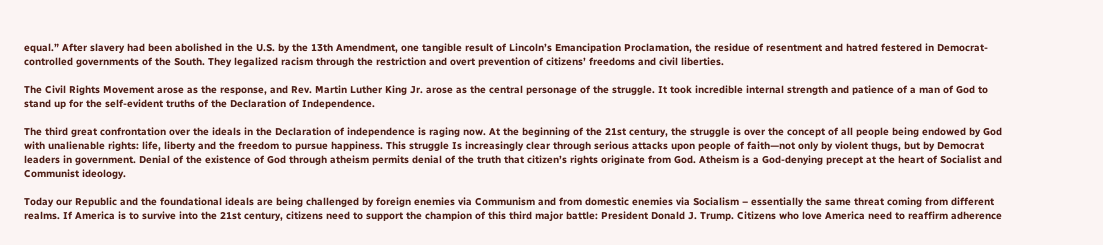equal.” After slavery had been abolished in the U.S. by the 13th Amendment, one tangible result of Lincoln’s Emancipation Proclamation, the residue of resentment and hatred festered in Democrat-controlled governments of the South. They legalized racism through the restriction and overt prevention of citizens’ freedoms and civil liberties.

The Civil Rights Movement arose as the response, and Rev. Martin Luther King Jr. arose as the central personage of the struggle. It took incredible internal strength and patience of a man of God to stand up for the self-evident truths of the Declaration of Independence.

The third great confrontation over the ideals in the Declaration of independence is raging now. At the beginning of the 21st century, the struggle is over the concept of all people being endowed by God with unalienable rights: life, liberty and the freedom to pursue happiness. This struggle Is increasingly clear through serious attacks upon people of faith—not only by violent thugs, but by Democrat leaders in government. Denial of the existence of God through atheism permits denial of the truth that citizen’s rights originate from God. Atheism is a God-denying precept at the heart of Socialist and Communist ideology.

Today our Republic and the foundational ideals are being challenged by foreign enemies via Communism and from domestic enemies via Socialism – essentially the same threat coming from different realms. If America is to survive into the 21st century, citizens need to support the champion of this third major battle: President Donald J. Trump. Citizens who love America need to reaffirm adherence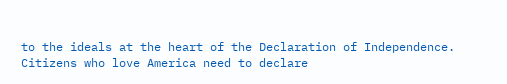to the ideals at the heart of the Declaration of Independence. Citizens who love America need to declare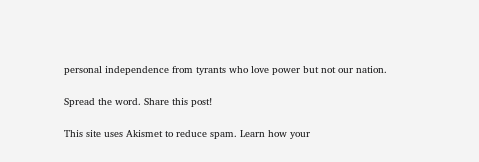personal independence from tyrants who love power but not our nation.

Spread the word. Share this post!

This site uses Akismet to reduce spam. Learn how your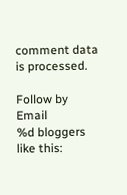comment data is processed.

Follow by Email
%d bloggers like this: